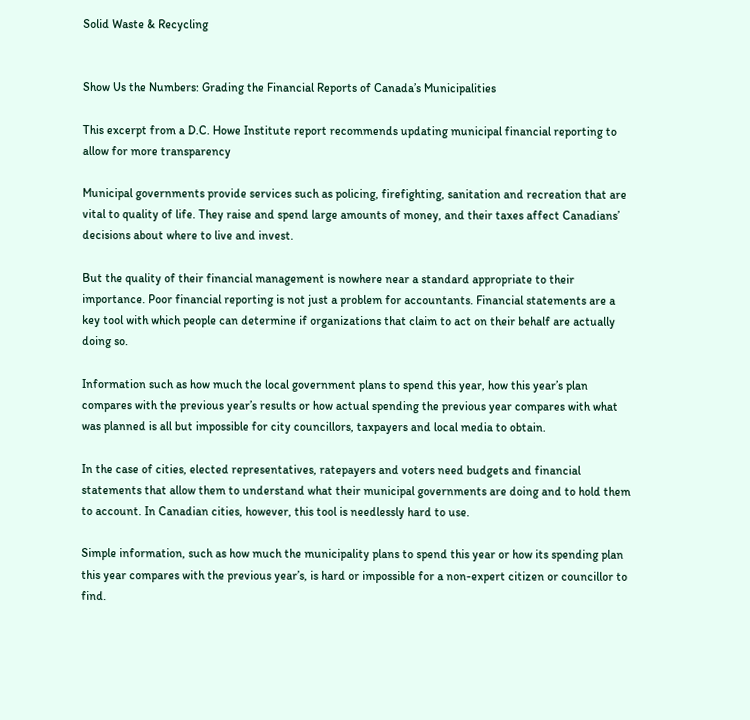Solid Waste & Recycling


Show Us the Numbers: Grading the Financial Reports of Canada’s Municipalities

This excerpt from a D.C. Howe Institute report recommends updating municipal financial reporting to allow for more transparency

Municipal governments provide services such as policing, firefighting, sanitation and recreation that are vital to quality of life. They raise and spend large amounts of money, and their taxes affect Canadians’ decisions about where to live and invest.

But the quality of their financial management is nowhere near a standard appropriate to their importance. Poor financial reporting is not just a problem for accountants. Financial statements are a key tool with which people can determine if organizations that claim to act on their behalf are actually doing so.

Information such as how much the local government plans to spend this year, how this year’s plan compares with the previous year’s results or how actual spending the previous year compares with what was planned is all but impossible for city councillors, taxpayers and local media to obtain.

In the case of cities, elected representatives, ratepayers and voters need budgets and financial statements that allow them to understand what their municipal governments are doing and to hold them to account. In Canadian cities, however, this tool is needlessly hard to use.

Simple information, such as how much the municipality plans to spend this year or how its spending plan this year compares with the previous year’s, is hard or impossible for a non-expert citizen or councillor to find.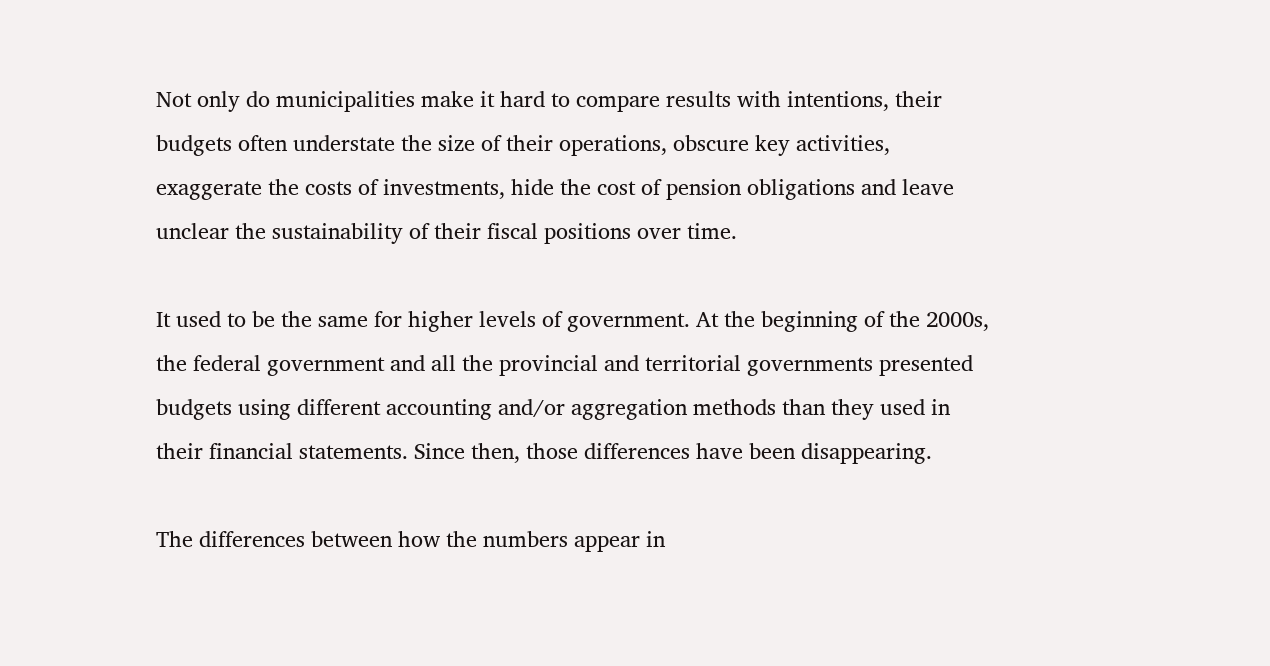Not only do municipalities make it hard to compare results with intentions, their budgets often understate the size of their operations, obscure key activities, exaggerate the costs of investments, hide the cost of pension obligations and leave unclear the sustainability of their fiscal positions over time.

It used to be the same for higher levels of government. At the beginning of the 2000s, the federal government and all the provincial and territorial governments presented budgets using different accounting and/or aggregation methods than they used in their financial statements. Since then, those differences have been disappearing.

The differences between how the numbers appear in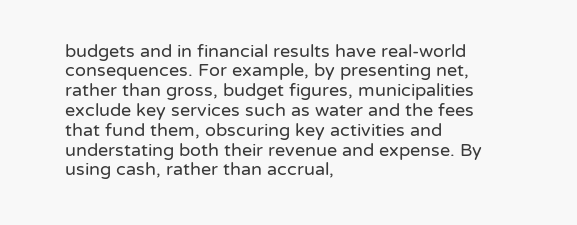budgets and in financial results have real-world consequences. For example, by presenting net, rather than gross, budget figures, municipalities exclude key services such as water and the fees that fund them, obscuring key activities and understating both their revenue and expense. By using cash, rather than accrual,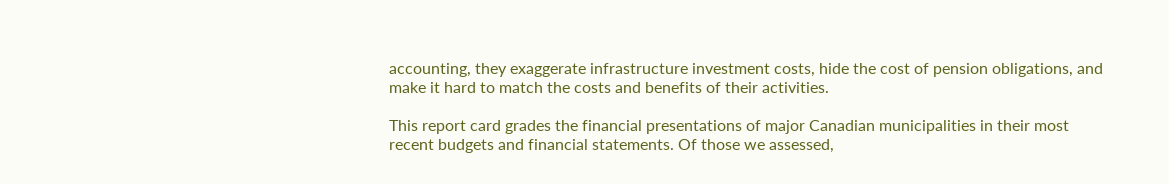accounting, they exaggerate infrastructure investment costs, hide the cost of pension obligations, and make it hard to match the costs and benefits of their activities.

This report card grades the financial presentations of major Canadian municipalities in their most recent budgets and financial statements. Of those we assessed,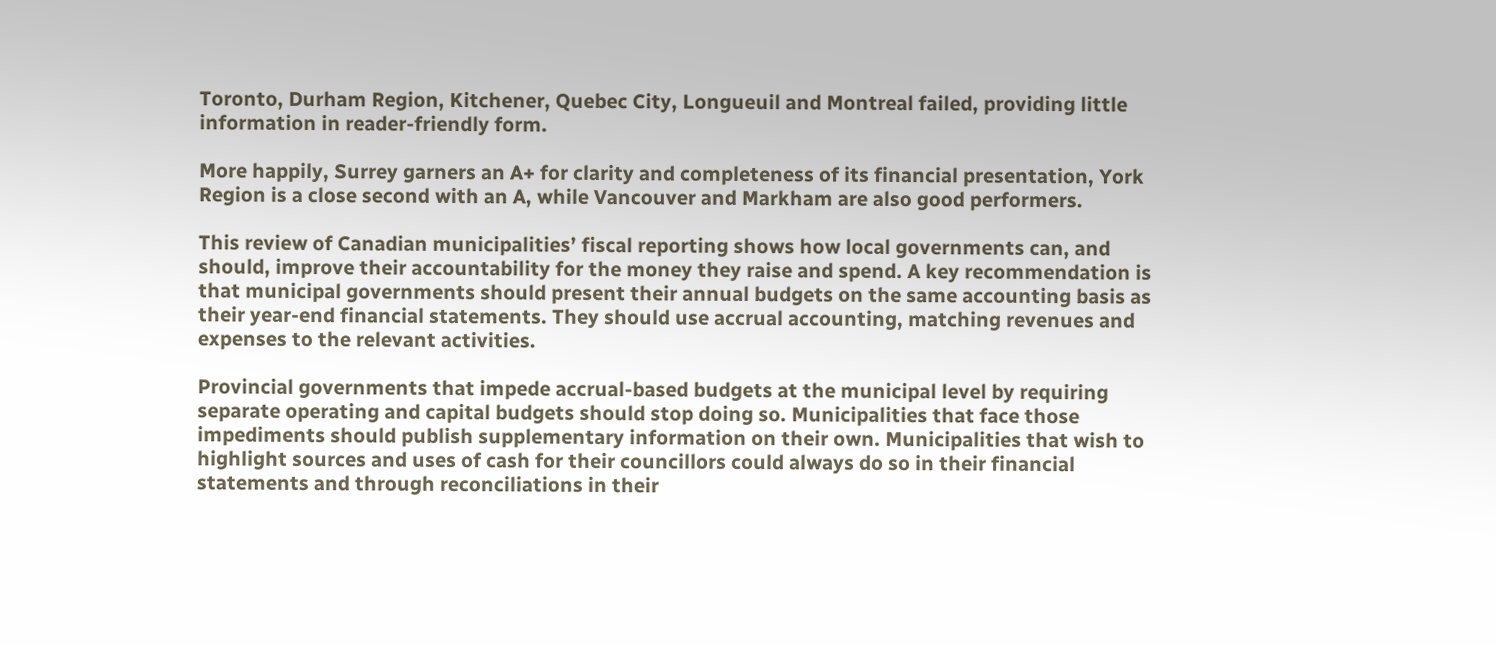Toronto, Durham Region, Kitchener, Quebec City, Longueuil and Montreal failed, providing little information in reader-friendly form.

More happily, Surrey garners an A+ for clarity and completeness of its financial presentation, York Region is a close second with an A, while Vancouver and Markham are also good performers.

This review of Canadian municipalities’ fiscal reporting shows how local governments can, and should, improve their accountability for the money they raise and spend. A key recommendation is that municipal governments should present their annual budgets on the same accounting basis as their year-end financial statements. They should use accrual accounting, matching revenues and expenses to the relevant activities.

Provincial governments that impede accrual-based budgets at the municipal level by requiring separate operating and capital budgets should stop doing so. Municipalities that face those impediments should publish supplementary information on their own. Municipalities that wish to highlight sources and uses of cash for their councillors could always do so in their financial statements and through reconciliations in their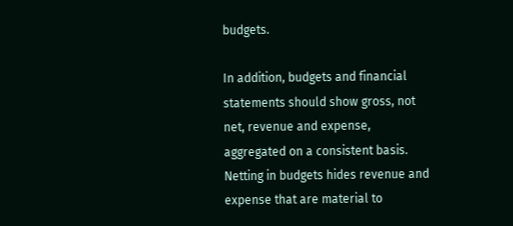budgets.

In addition, budgets and financial statements should show gross, not net, revenue and expense, aggregated on a consistent basis. Netting in budgets hides revenue and expense that are material to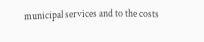municipal services and to the costs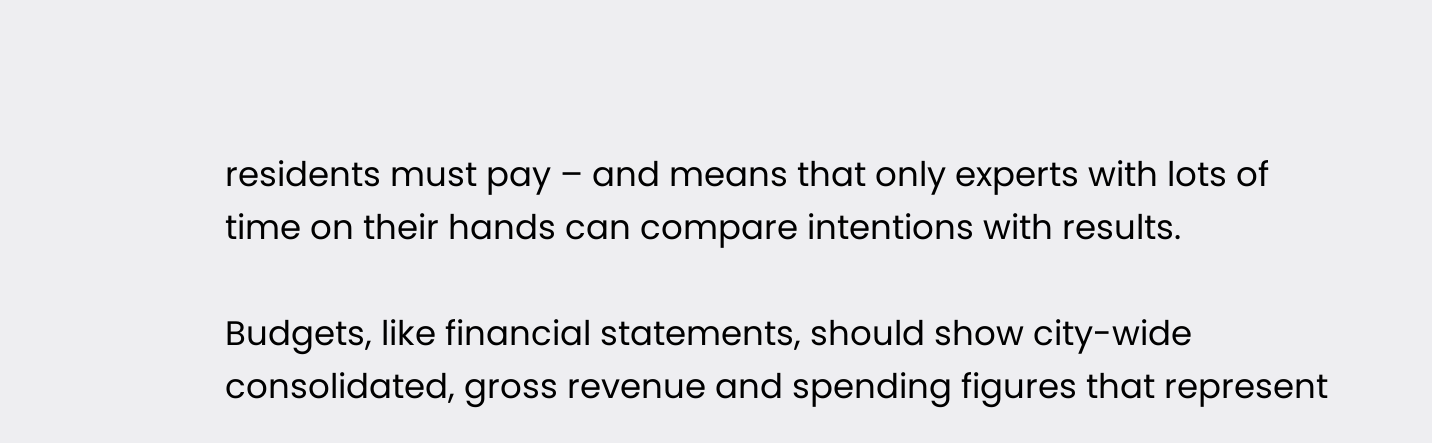residents must pay – and means that only experts with lots of time on their hands can compare intentions with results.

Budgets, like financial statements, should show city-wide consolidated, gross revenue and spending figures that represent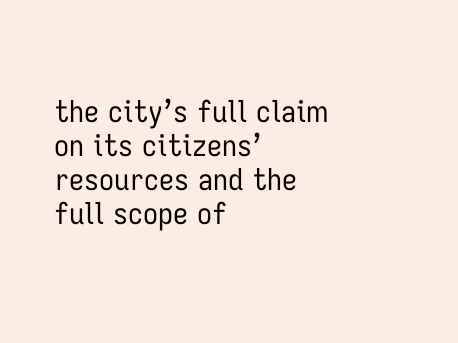the city’s full claim on its citizens’ resources and the full scope of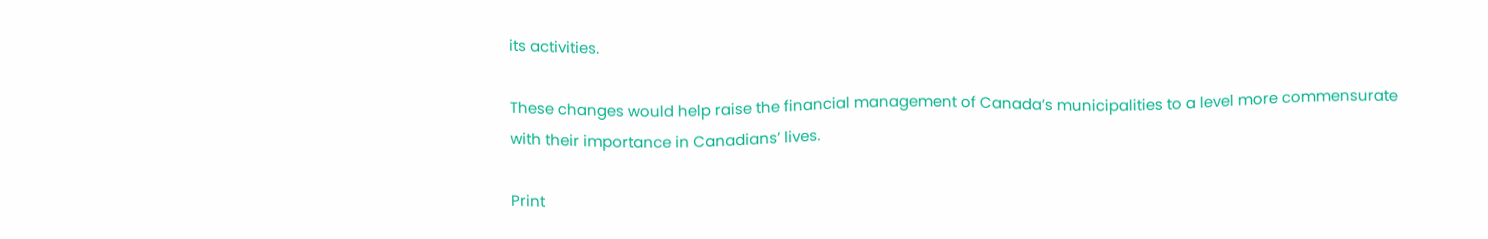its activities.

These changes would help raise the financial management of Canada’s municipalities to a level more commensurate with their importance in Canadians’ lives.

Print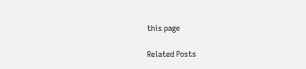this page

Related Posts